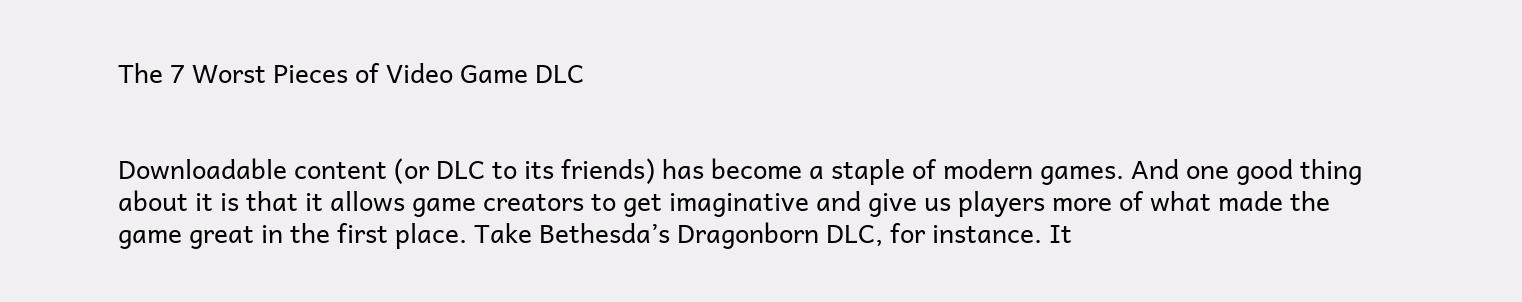The 7 Worst Pieces of Video Game DLC


Downloadable content (or DLC to its friends) has become a staple of modern games. And one good thing about it is that it allows game creators to get imaginative and give us players more of what made the game great in the first place. Take Bethesda’s Dragonborn DLC, for instance. It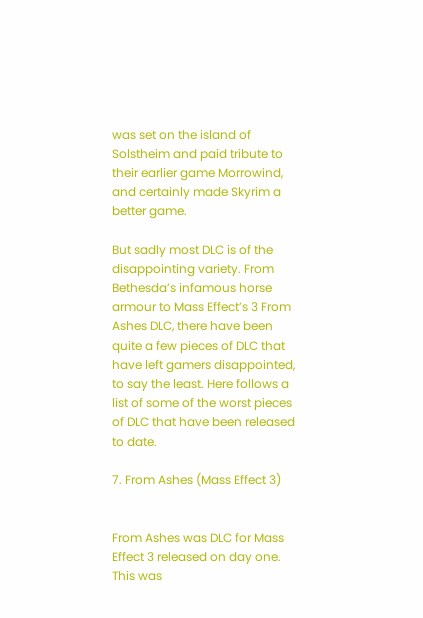was set on the island of Solstheim and paid tribute to their earlier game Morrowind, and certainly made Skyrim a better game.

But sadly most DLC is of the disappointing variety. From Bethesda’s infamous horse armour to Mass Effect’s 3 From Ashes DLC, there have been quite a few pieces of DLC that have left gamers disappointed, to say the least. Here follows a list of some of the worst pieces of DLC that have been released to date.

7. From Ashes (Mass Effect 3)


From Ashes was DLC for Mass Effect 3 released on day one. This was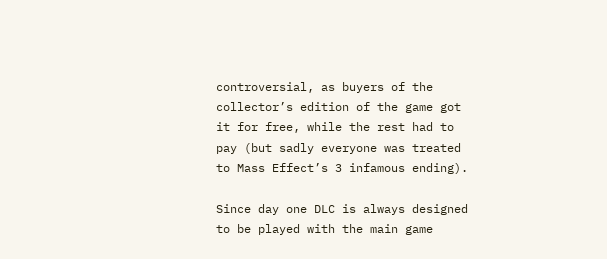controversial, as buyers of the collector’s edition of the game got it for free, while the rest had to pay (but sadly everyone was treated to Mass Effect’s 3 infamous ending).

Since day one DLC is always designed to be played with the main game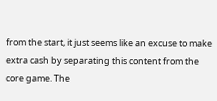from the start, it just seems like an excuse to make extra cash by separating this content from the core game. The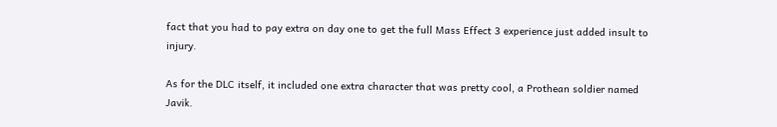fact that you had to pay extra on day one to get the full Mass Effect 3 experience just added insult to injury.

As for the DLC itself, it included one extra character that was pretty cool, a Prothean soldier named Javik.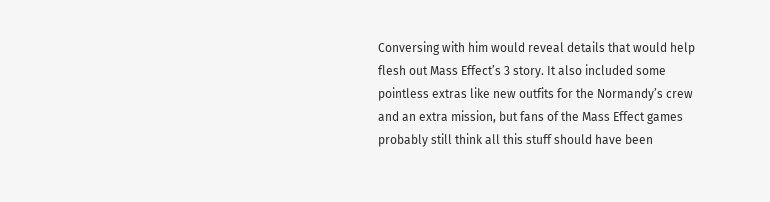Conversing with him would reveal details that would help flesh out Mass Effect’s 3 story. It also included some pointless extras like new outfits for the Normandy’s crew and an extra mission, but fans of the Mass Effect games probably still think all this stuff should have been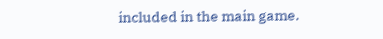included in the main game.